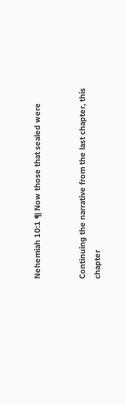Nehemiah 10:1 ¶ Now those that sealed were


Continuing the narrative from the last chapter, this chapter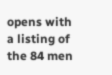opens with a listing of the 84 men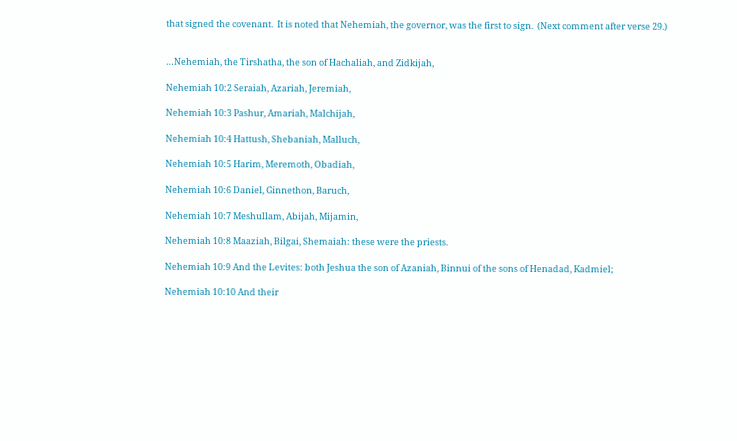that signed the covenant.  It is noted that Nehemiah, the governor, was the first to sign.  (Next comment after verse 29.)


…Nehemiah, the Tirshatha, the son of Hachaliah, and Zidkijah,

Nehemiah 10:2 Seraiah, Azariah, Jeremiah,

Nehemiah 10:3 Pashur, Amariah, Malchijah,

Nehemiah 10:4 Hattush, Shebaniah, Malluch,

Nehemiah 10:5 Harim, Meremoth, Obadiah,

Nehemiah 10:6 Daniel, Ginnethon, Baruch,

Nehemiah 10:7 Meshullam, Abijah, Mijamin,

Nehemiah 10:8 Maaziah, Bilgai, Shemaiah: these were the priests.

Nehemiah 10:9 And the Levites: both Jeshua the son of Azaniah, Binnui of the sons of Henadad, Kadmiel;

Nehemiah 10:10 And their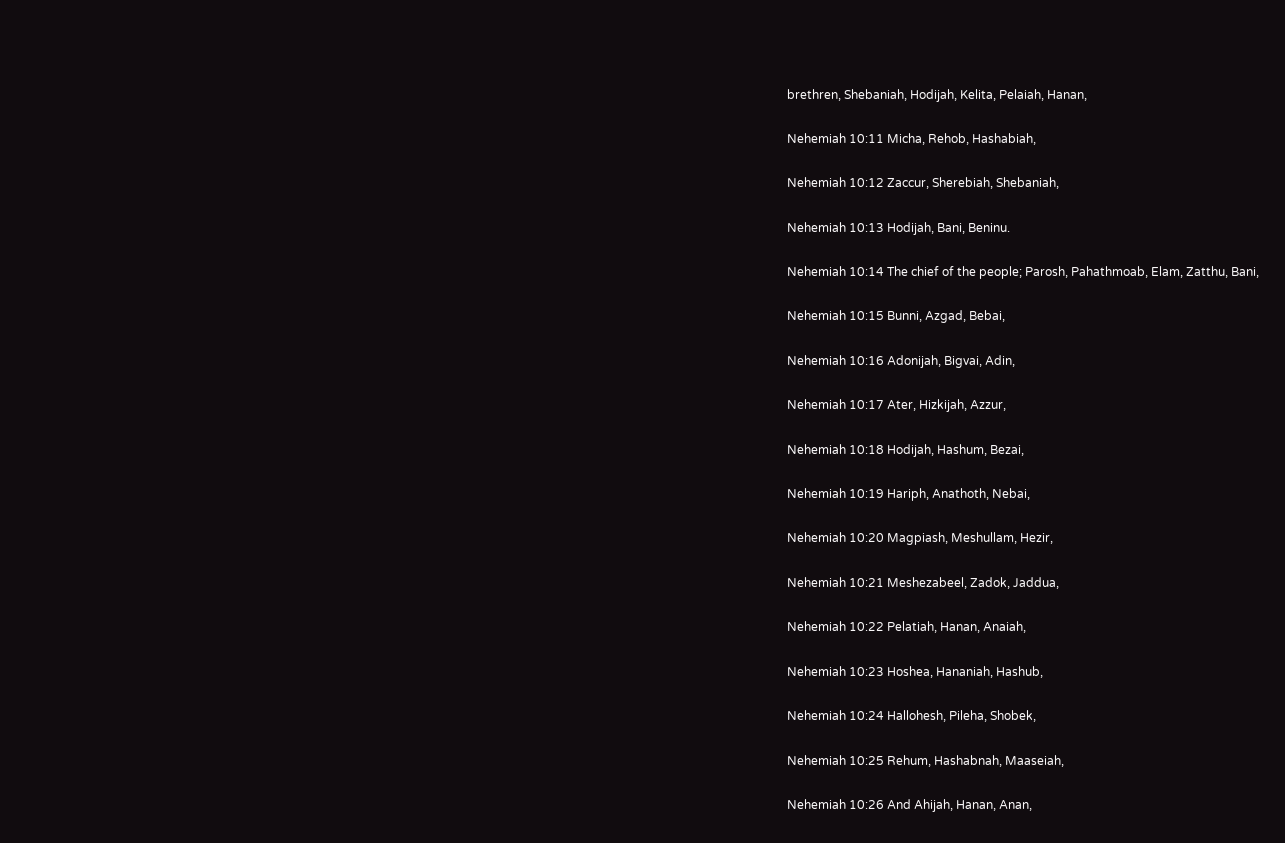brethren, Shebaniah, Hodijah, Kelita, Pelaiah, Hanan,

Nehemiah 10:11 Micha, Rehob, Hashabiah,

Nehemiah 10:12 Zaccur, Sherebiah, Shebaniah,

Nehemiah 10:13 Hodijah, Bani, Beninu.

Nehemiah 10:14 The chief of the people; Parosh, Pahathmoab, Elam, Zatthu, Bani,

Nehemiah 10:15 Bunni, Azgad, Bebai,

Nehemiah 10:16 Adonijah, Bigvai, Adin,

Nehemiah 10:17 Ater, Hizkijah, Azzur,

Nehemiah 10:18 Hodijah, Hashum, Bezai,

Nehemiah 10:19 Hariph, Anathoth, Nebai,

Nehemiah 10:20 Magpiash, Meshullam, Hezir,

Nehemiah 10:21 Meshezabeel, Zadok, Jaddua,

Nehemiah 10:22 Pelatiah, Hanan, Anaiah,

Nehemiah 10:23 Hoshea, Hananiah, Hashub,

Nehemiah 10:24 Hallohesh, Pileha, Shobek,

Nehemiah 10:25 Rehum, Hashabnah, Maaseiah,

Nehemiah 10:26 And Ahijah, Hanan, Anan,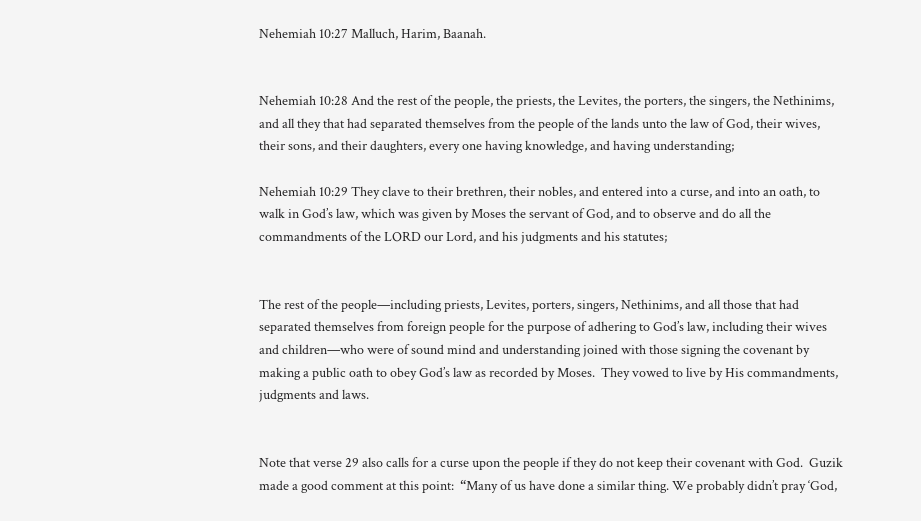Nehemiah 10:27 Malluch, Harim, Baanah.


Nehemiah 10:28 And the rest of the people, the priests, the Levites, the porters, the singers, the Nethinims, and all they that had separated themselves from the people of the lands unto the law of God, their wives, their sons, and their daughters, every one having knowledge, and having understanding;

Nehemiah 10:29 They clave to their brethren, their nobles, and entered into a curse, and into an oath, to walk in God’s law, which was given by Moses the servant of God, and to observe and do all the commandments of the LORD our Lord, and his judgments and his statutes;


The rest of the people—including priests, Levites, porters, singers, Nethinims, and all those that had separated themselves from foreign people for the purpose of adhering to God’s law, including their wives and children—who were of sound mind and understanding joined with those signing the covenant by making a public oath to obey God’s law as recorded by Moses.  They vowed to live by His commandments, judgments and laws.


Note that verse 29 also calls for a curse upon the people if they do not keep their covenant with God.  Guzik made a good comment at this point:  “Many of us have done a similar thing. We probably didn’t pray ‘God,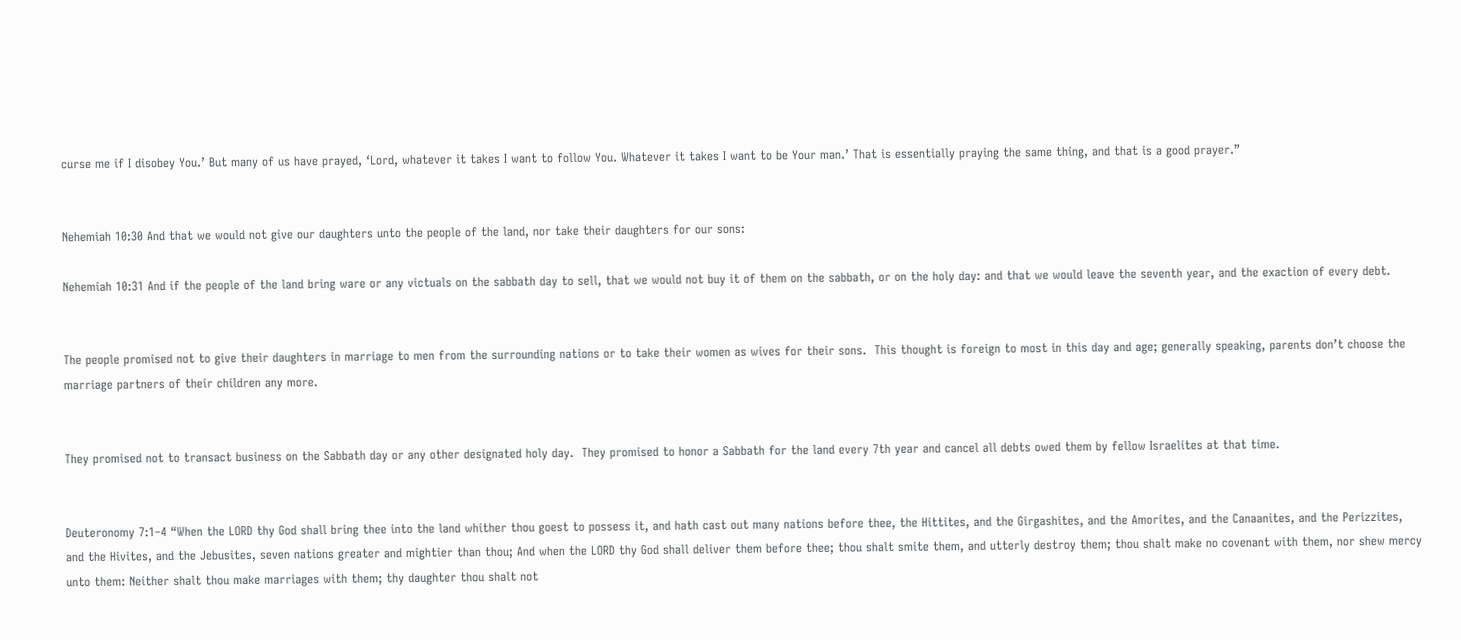curse me if I disobey You.’ But many of us have prayed, ‘Lord, whatever it takes I want to follow You. Whatever it takes I want to be Your man.’ That is essentially praying the same thing, and that is a good prayer.”


Nehemiah 10:30 And that we would not give our daughters unto the people of the land, nor take their daughters for our sons:

Nehemiah 10:31 And if the people of the land bring ware or any victuals on the sabbath day to sell, that we would not buy it of them on the sabbath, or on the holy day: and that we would leave the seventh year, and the exaction of every debt.


The people promised not to give their daughters in marriage to men from the surrounding nations or to take their women as wives for their sons.  This thought is foreign to most in this day and age; generally speaking, parents don’t choose the marriage partners of their children any more.


They promised not to transact business on the Sabbath day or any other designated holy day.  They promised to honor a Sabbath for the land every 7th year and cancel all debts owed them by fellow Israelites at that time.


Deuteronomy 7:1–4 “When the LORD thy God shall bring thee into the land whither thou goest to possess it, and hath cast out many nations before thee, the Hittites, and the Girgashites, and the Amorites, and the Canaanites, and the Perizzites, and the Hivites, and the Jebusites, seven nations greater and mightier than thou; And when the LORD thy God shall deliver them before thee; thou shalt smite them, and utterly destroy them; thou shalt make no covenant with them, nor shew mercy unto them: Neither shalt thou make marriages with them; thy daughter thou shalt not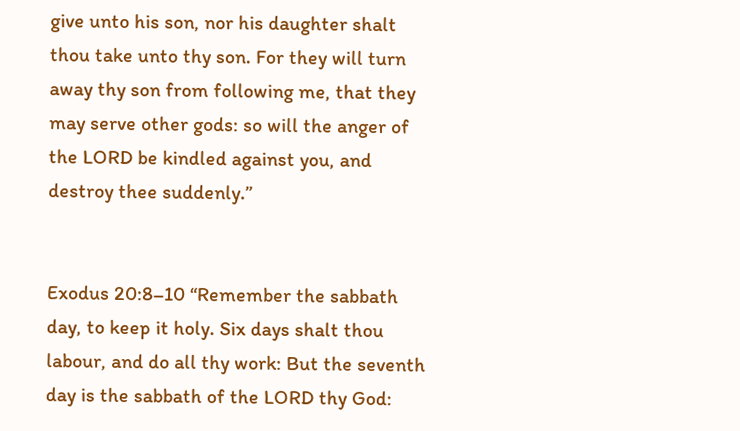give unto his son, nor his daughter shalt thou take unto thy son. For they will turn away thy son from following me, that they may serve other gods: so will the anger of the LORD be kindled against you, and destroy thee suddenly.”


Exodus 20:8–10 “Remember the sabbath day, to keep it holy. Six days shalt thou labour, and do all thy work: But the seventh day is the sabbath of the LORD thy God: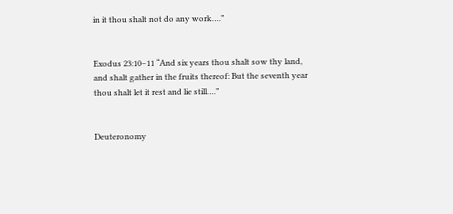in it thou shalt not do any work….”


Exodus 23:10–11 “And six years thou shalt sow thy land, and shalt gather in the fruits thereof: But the seventh year thou shalt let it rest and lie still….”


Deuteronomy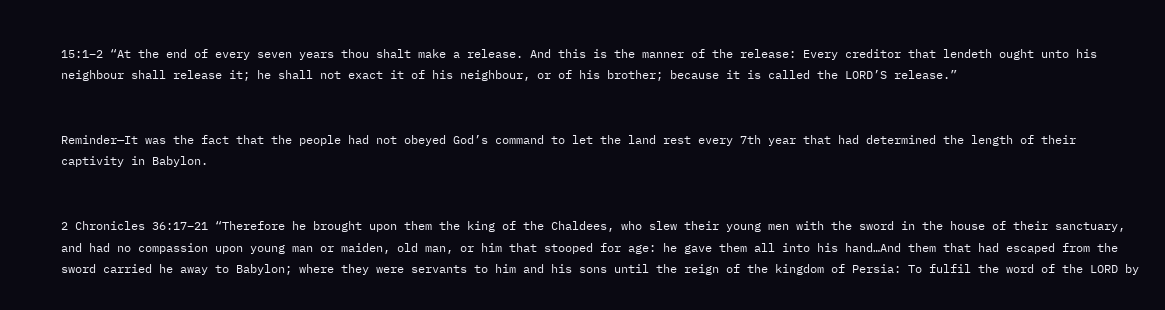15:1–2 “At the end of every seven years thou shalt make a release. And this is the manner of the release: Every creditor that lendeth ought unto his neighbour shall release it; he shall not exact it of his neighbour, or of his brother; because it is called the LORD’S release.”


Reminder—It was the fact that the people had not obeyed God’s command to let the land rest every 7th year that had determined the length of their captivity in Babylon.


2 Chronicles 36:17–21 “Therefore he brought upon them the king of the Chaldees, who slew their young men with the sword in the house of their sanctuary, and had no compassion upon young man or maiden, old man, or him that stooped for age: he gave them all into his hand…And them that had escaped from the sword carried he away to Babylon; where they were servants to him and his sons until the reign of the kingdom of Persia: To fulfil the word of the LORD by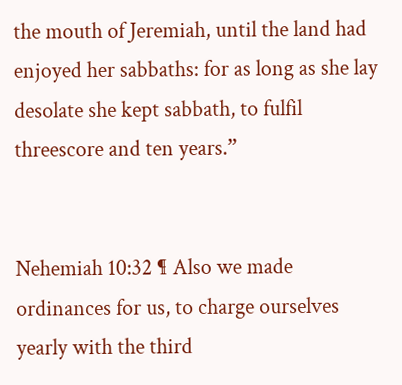the mouth of Jeremiah, until the land had enjoyed her sabbaths: for as long as she lay desolate she kept sabbath, to fulfil threescore and ten years.”


Nehemiah 10:32 ¶ Also we made ordinances for us, to charge ourselves yearly with the third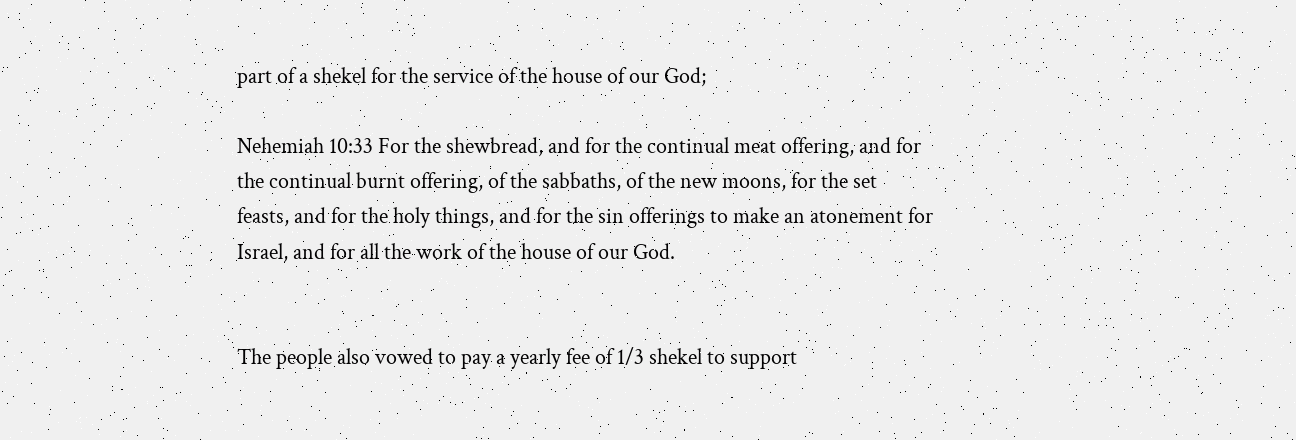part of a shekel for the service of the house of our God;

Nehemiah 10:33 For the shewbread, and for the continual meat offering, and for the continual burnt offering, of the sabbaths, of the new moons, for the set feasts, and for the holy things, and for the sin offerings to make an atonement for Israel, and for all the work of the house of our God.


The people also vowed to pay a yearly fee of 1/3 shekel to support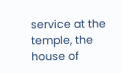service at the temple, the house of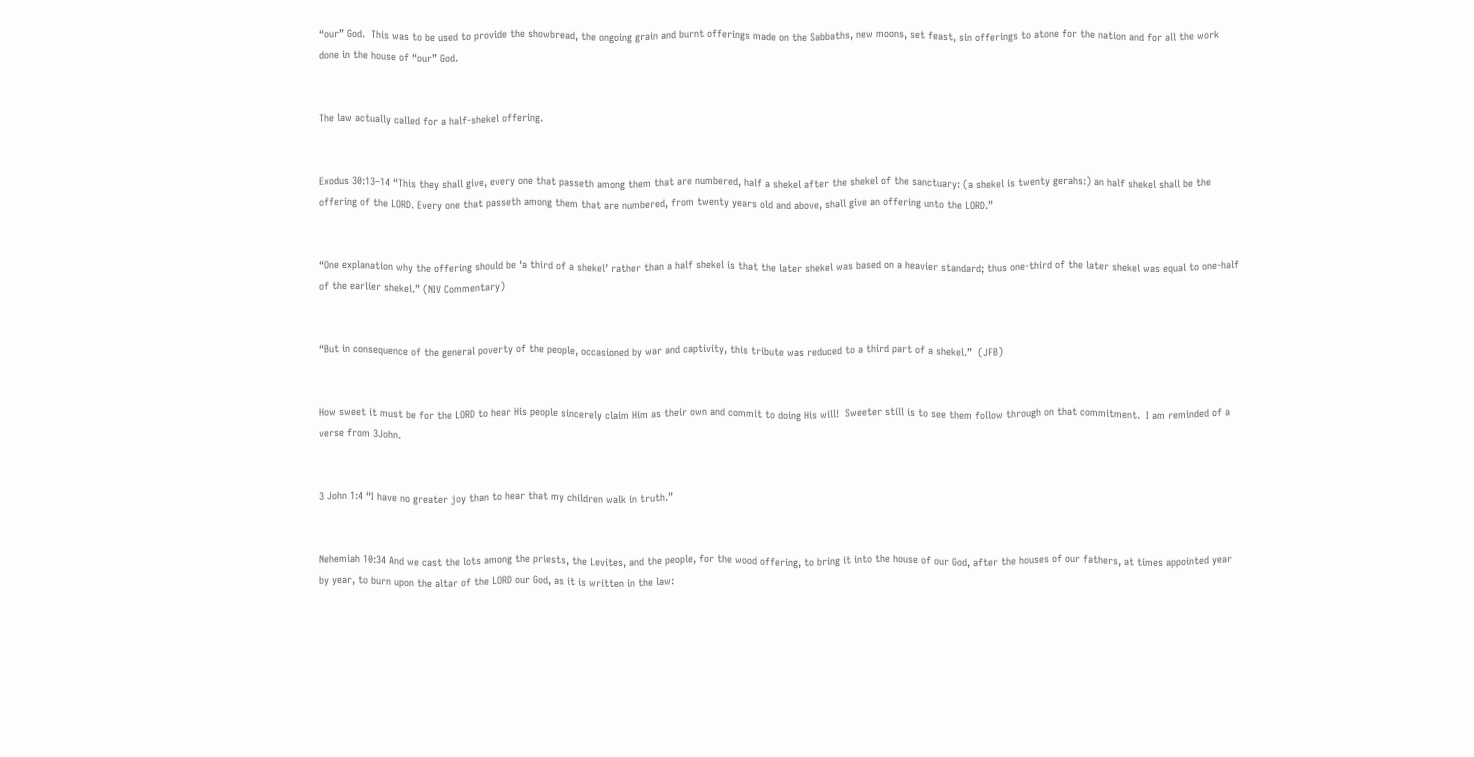“our” God.  This was to be used to provide the showbread, the ongoing grain and burnt offerings made on the Sabbaths, new moons, set feast, sin offerings to atone for the nation and for all the work done in the house of “our” God.


The law actually called for a half-shekel offering.


Exodus 30:13–14 “This they shall give, every one that passeth among them that are numbered, half a shekel after the shekel of the sanctuary: (a shekel is twenty gerahs:) an half shekel shall be the offering of the LORD. Every one that passeth among them that are numbered, from twenty years old and above, shall give an offering unto the LORD.”


“One explanation why the offering should be ‘a third of a shekel’ rather than a half shekel is that the later shekel was based on a heavier standard; thus one-third of the later shekel was equal to one-half of the earlier shekel.” (NIV Commentary)


“But in consequence of the general poverty of the people, occasioned by war and captivity, this tribute was reduced to a third part of a shekel.”  (JFB)


How sweet it must be for the LORD to hear His people sincerely claim Him as their own and commit to doing His will!  Sweeter still is to see them follow through on that commitment.  I am reminded of a verse from 3John.


3 John 1:4 “I have no greater joy than to hear that my children walk in truth.”


Nehemiah 10:34 And we cast the lots among the priests, the Levites, and the people, for the wood offering, to bring it into the house of our God, after the houses of our fathers, at times appointed year by year, to burn upon the altar of the LORD our God, as it is written in the law: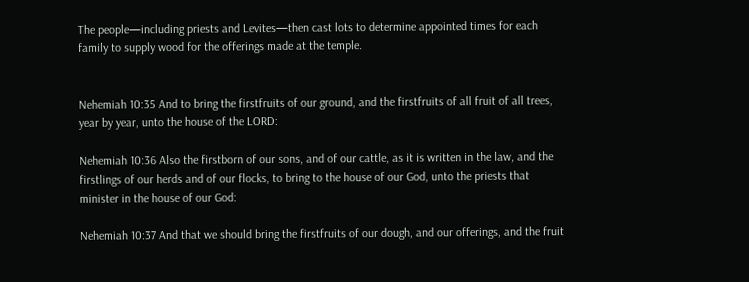The people—including priests and Levites—then cast lots to determine appointed times for each family to supply wood for the offerings made at the temple.


Nehemiah 10:35 And to bring the firstfruits of our ground, and the firstfruits of all fruit of all trees, year by year, unto the house of the LORD:

Nehemiah 10:36 Also the firstborn of our sons, and of our cattle, as it is written in the law, and the firstlings of our herds and of our flocks, to bring to the house of our God, unto the priests that minister in the house of our God:

Nehemiah 10:37 And that we should bring the firstfruits of our dough, and our offerings, and the fruit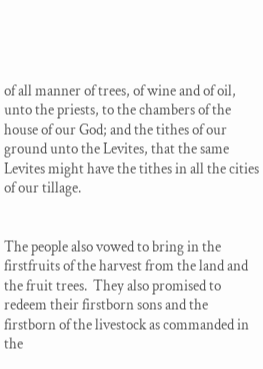of all manner of trees, of wine and of oil, unto the priests, to the chambers of the house of our God; and the tithes of our ground unto the Levites, that the same Levites might have the tithes in all the cities of our tillage.


The people also vowed to bring in the firstfruits of the harvest from the land and the fruit trees.  They also promised to redeem their firstborn sons and the firstborn of the livestock as commanded in the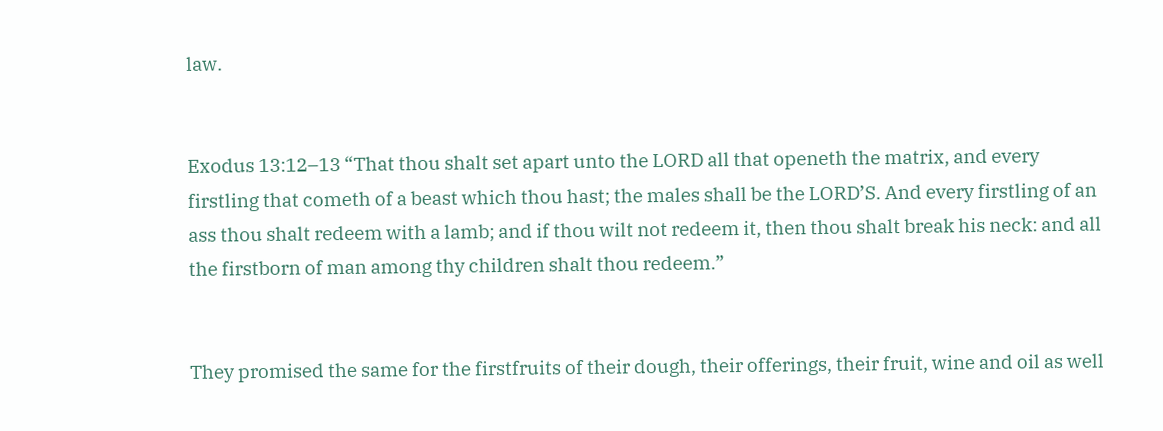law.


Exodus 13:12–13 “That thou shalt set apart unto the LORD all that openeth the matrix, and every firstling that cometh of a beast which thou hast; the males shall be the LORD’S. And every firstling of an ass thou shalt redeem with a lamb; and if thou wilt not redeem it, then thou shalt break his neck: and all the firstborn of man among thy children shalt thou redeem.”


They promised the same for the firstfruits of their dough, their offerings, their fruit, wine and oil as well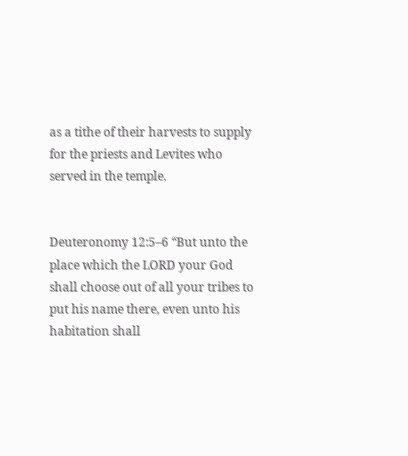as a tithe of their harvests to supply for the priests and Levites who served in the temple.


Deuteronomy 12:5–6 “But unto the place which the LORD your God shall choose out of all your tribes to put his name there, even unto his habitation shall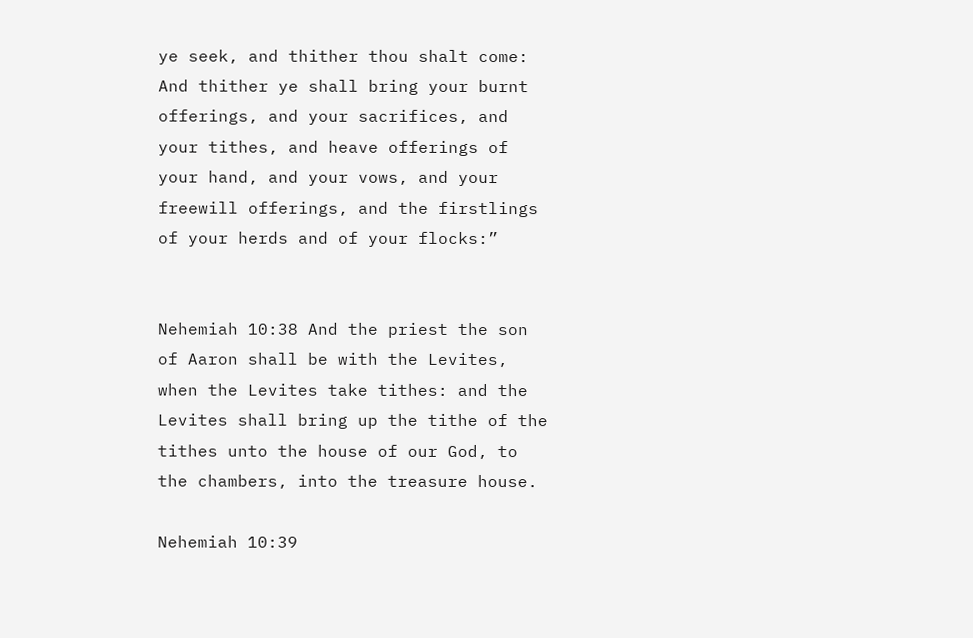ye seek, and thither thou shalt come: And thither ye shall bring your burnt offerings, and your sacrifices, and your tithes, and heave offerings of your hand, and your vows, and your freewill offerings, and the firstlings of your herds and of your flocks:”


Nehemiah 10:38 And the priest the son of Aaron shall be with the Levites, when the Levites take tithes: and the Levites shall bring up the tithe of the tithes unto the house of our God, to the chambers, into the treasure house.

Nehemiah 10:39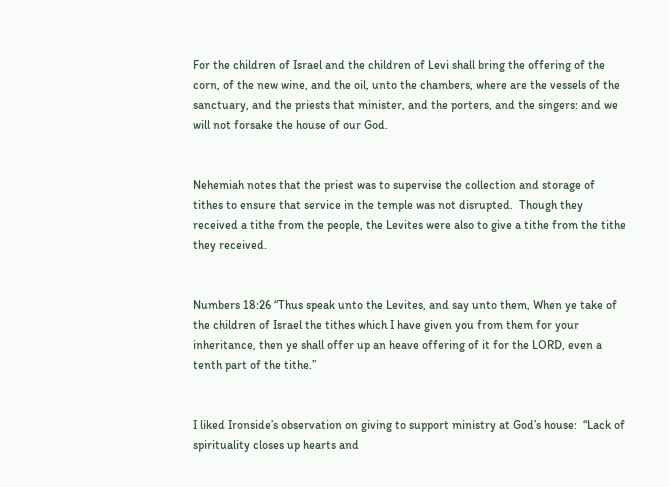For the children of Israel and the children of Levi shall bring the offering of the corn, of the new wine, and the oil, unto the chambers, where are the vessels of the sanctuary, and the priests that minister, and the porters, and the singers: and we will not forsake the house of our God.


Nehemiah notes that the priest was to supervise the collection and storage of tithes to ensure that service in the temple was not disrupted.  Though they received a tithe from the people, the Levites were also to give a tithe from the tithe they received.


Numbers 18:26 “Thus speak unto the Levites, and say unto them, When ye take of the children of Israel the tithes which I have given you from them for your inheritance, then ye shall offer up an heave offering of it for the LORD, even a tenth part of the tithe.”


I liked Ironside’s observation on giving to support ministry at God’s house:  “Lack of spirituality closes up hearts and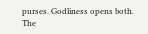purses. Godliness opens both. The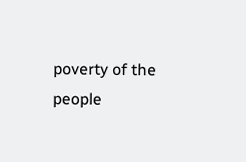poverty of the people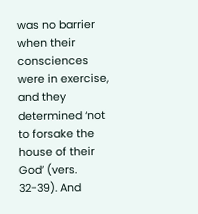was no barrier when their consciences were in exercise, and they determined ‘not to forsake the house of their God’ (vers. 32-39). And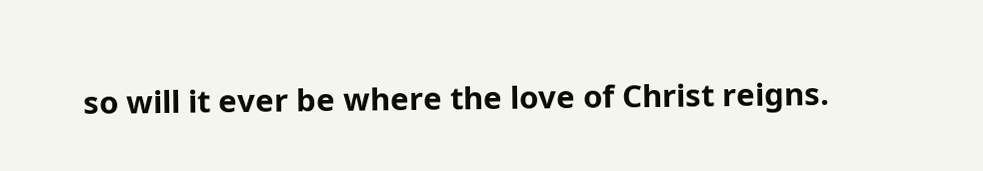so will it ever be where the love of Christ reigns.